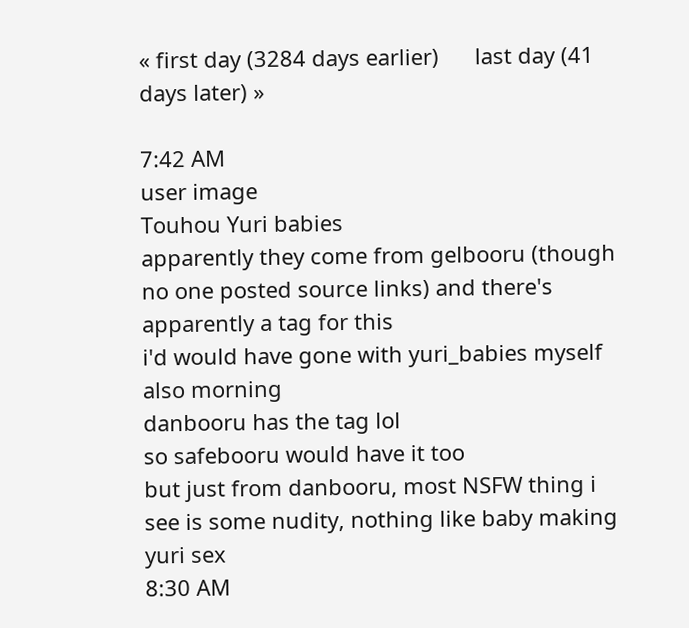« first day (3284 days earlier)      last day (41 days later) »

7:42 AM
user image
Touhou Yuri babies
apparently they come from gelbooru (though no one posted source links) and there's apparently a tag for this
i'd would have gone with yuri_babies myself
also morning
danbooru has the tag lol
so safebooru would have it too
but just from danbooru, most NSFW thing i see is some nudity, nothing like baby making yuri sex
8:30 AM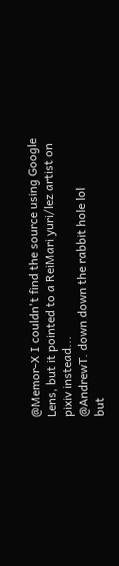@Memor-X I couldn't find the source using Google Lens, but it pointed to a ReiMari yuri/lez artist on pixiv instead...
@AndrewT. down down the rabbit hole lol
but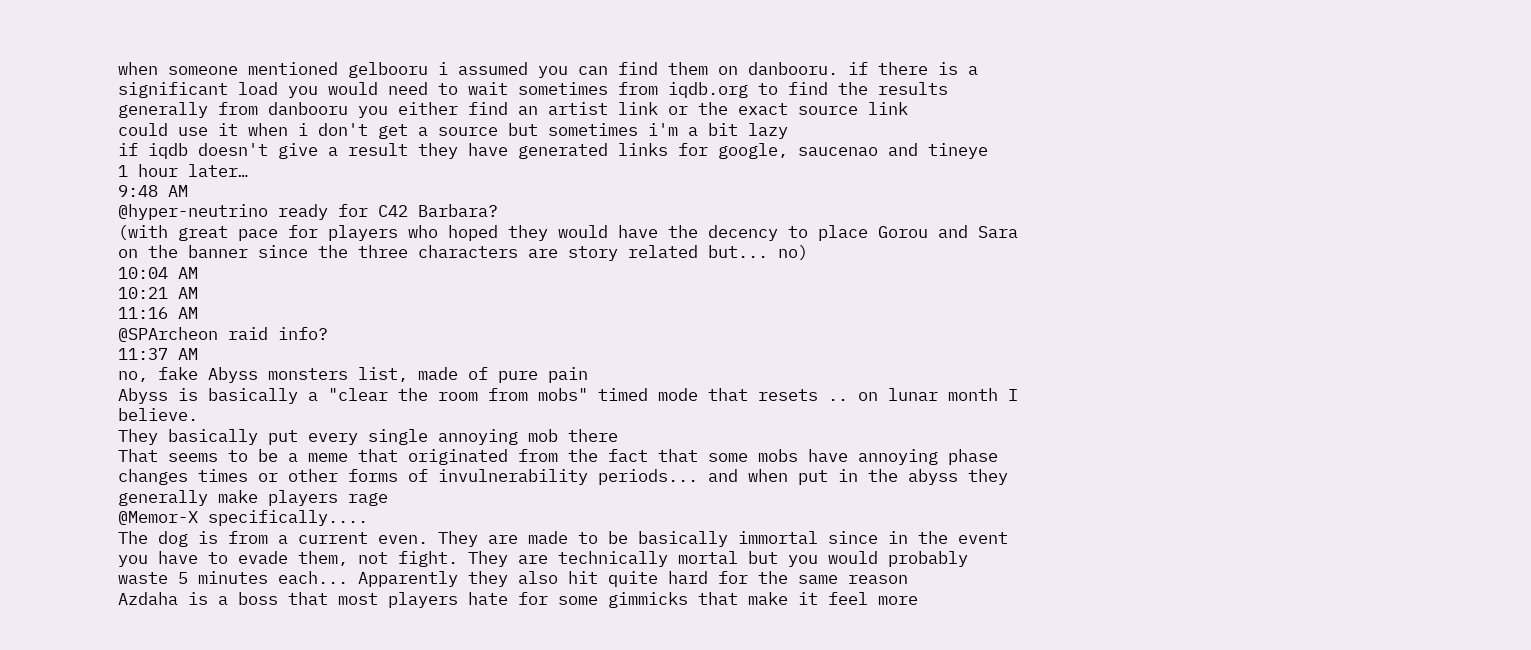when someone mentioned gelbooru i assumed you can find them on danbooru. if there is a significant load you would need to wait sometimes from iqdb.org to find the results
generally from danbooru you either find an artist link or the exact source link
could use it when i don't get a source but sometimes i'm a bit lazy
if iqdb doesn't give a result they have generated links for google, saucenao and tineye
1 hour later…
9:48 AM
@hyper-neutrino ready for C42 Barbara?
(with great pace for players who hoped they would have the decency to place Gorou and Sara on the banner since the three characters are story related but... no)
10:04 AM
10:21 AM
11:16 AM
@SPArcheon raid info?
11:37 AM
no, fake Abyss monsters list, made of pure pain
Abyss is basically a "clear the room from mobs" timed mode that resets .. on lunar month I believe.
They basically put every single annoying mob there
That seems to be a meme that originated from the fact that some mobs have annoying phase changes times or other forms of invulnerability periods... and when put in the abyss they generally make players rage
@Memor-X specifically....
The dog is from a current even. They are made to be basically immortal since in the event you have to evade them, not fight. They are technically mortal but you would probably waste 5 minutes each... Apparently they also hit quite hard for the same reason
Azdaha is a boss that most players hate for some gimmicks that make it feel more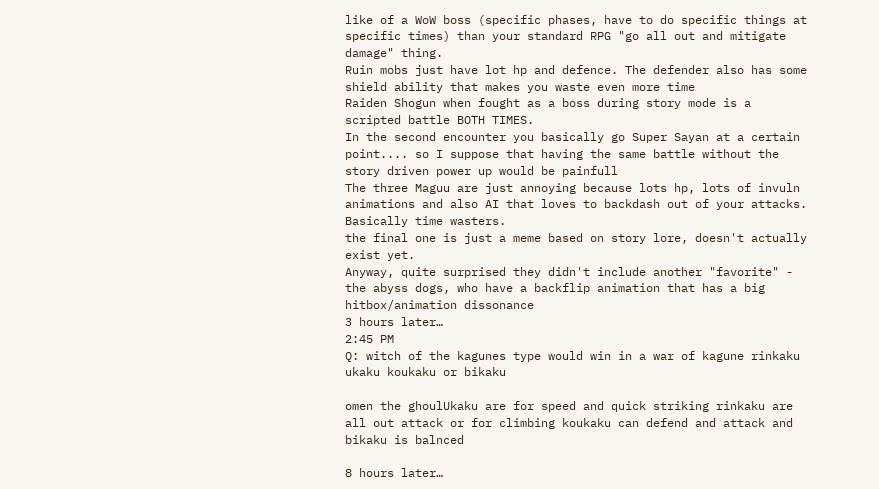like of a WoW boss (specific phases, have to do specific things at specific times) than your standard RPG "go all out and mitigate damage" thing.
Ruin mobs just have lot hp and defence. The defender also has some shield ability that makes you waste even more time
Raiden Shogun when fought as a boss during story mode is a scripted battle BOTH TIMES.
In the second encounter you basically go Super Sayan at a certain point.... so I suppose that having the same battle without the story driven power up would be painfull
The three Maguu are just annoying because lots hp, lots of invuln animations and also AI that loves to backdash out of your attacks. Basically time wasters.
the final one is just a meme based on story lore, doesn't actually exist yet.
Anyway, quite surprised they didn't include another "favorite" - the abyss dogs, who have a backflip animation that has a big hitbox/animation dissonance
3 hours later…
2:45 PM
Q: witch of the kagunes type would win in a war of kagune rinkaku ukaku koukaku or bikaku

omen the ghoulUkaku are for speed and quick striking rinkaku are all out attack or for climbing koukaku can defend and attack and bikaku is balnced

8 hours later…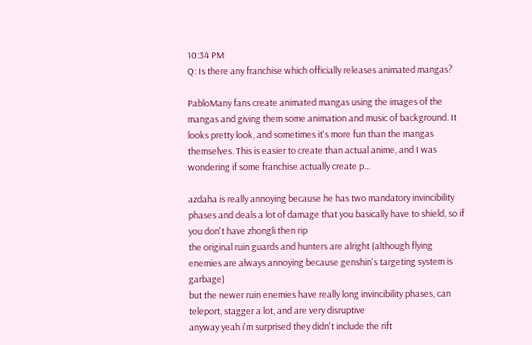10:34 PM
Q: Is there any franchise which officially releases animated mangas?

PabloMany fans create animated mangas using the images of the mangas and giving them some animation and music of background. It looks pretty look, and sometimes it's more fun than the mangas themselves. This is easier to create than actual anime, and I was wondering if some franchise actually create p...

azdaha is really annoying because he has two mandatory invincibility phases and deals a lot of damage that you basically have to shield, so if you don't have zhongli then rip
the original ruin guards and hunters are alright (although flying enemies are always annoying because genshin's targeting system is garbage)
but the newer ruin enemies have really long invincibility phases, can teleport, stagger a lot, and are very disruptive
anyway yeah i'm surprised they didn't include the rift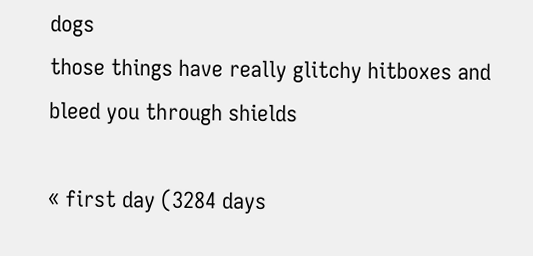dogs
those things have really glitchy hitboxes and bleed you through shields

« first day (3284 days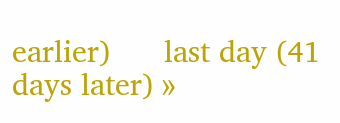earlier)      last day (41 days later) »